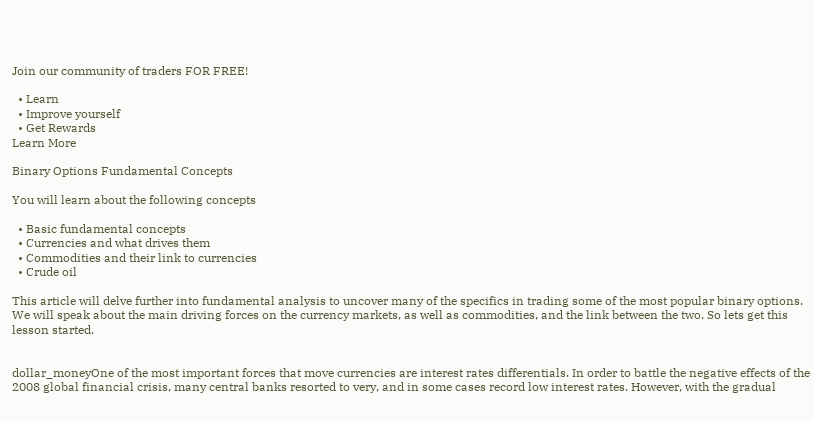Join our community of traders FOR FREE!

  • Learn
  • Improve yourself
  • Get Rewards
Learn More

Binary Options Fundamental Concepts

You will learn about the following concepts

  • Basic fundamental concepts
  • Currencies and what drives them
  • Commodities and their link to currencies
  • Crude oil

This article will delve further into fundamental analysis to uncover many of the specifics in trading some of the most popular binary options. We will speak about the main driving forces on the currency markets, as well as commodities, and the link between the two. So lets get this lesson started.


dollar_moneyOne of the most important forces that move currencies are interest rates differentials. In order to battle the negative effects of the 2008 global financial crisis, many central banks resorted to very, and in some cases record low interest rates. However, with the gradual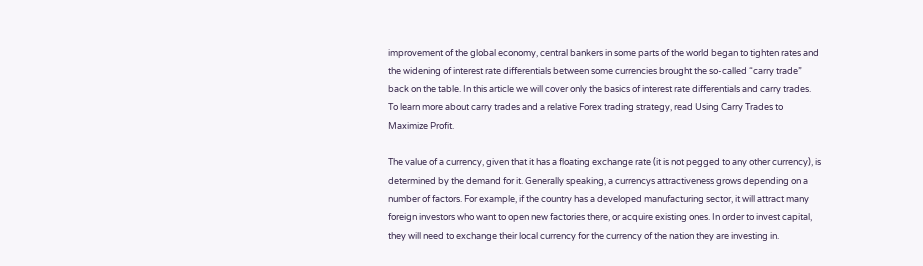improvement of the global economy, central bankers in some parts of the world began to tighten rates and the widening of interest rate differentials between some currencies brought the so-called “carry trade” back on the table. In this article we will cover only the basics of interest rate differentials and carry trades. To learn more about carry trades and a relative Forex trading strategy, read Using Carry Trades to Maximize Profit.

The value of a currency, given that it has a floating exchange rate (it is not pegged to any other currency), is determined by the demand for it. Generally speaking, a currencys attractiveness grows depending on a number of factors. For example, if the country has a developed manufacturing sector, it will attract many foreign investors who want to open new factories there, or acquire existing ones. In order to invest capital, they will need to exchange their local currency for the currency of the nation they are investing in.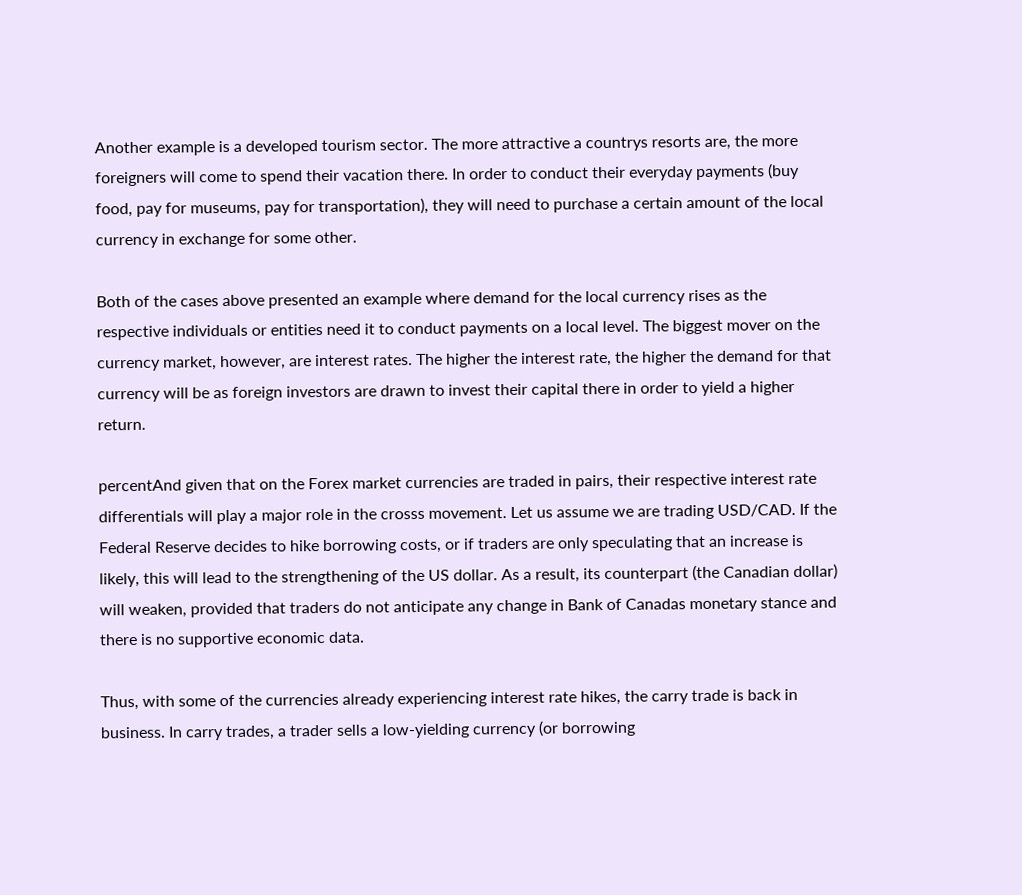Another example is a developed tourism sector. The more attractive a countrys resorts are, the more foreigners will come to spend their vacation there. In order to conduct their everyday payments (buy food, pay for museums, pay for transportation), they will need to purchase a certain amount of the local currency in exchange for some other.

Both of the cases above presented an example where demand for the local currency rises as the respective individuals or entities need it to conduct payments on a local level. The biggest mover on the currency market, however, are interest rates. The higher the interest rate, the higher the demand for that currency will be as foreign investors are drawn to invest their capital there in order to yield a higher return.

percentAnd given that on the Forex market currencies are traded in pairs, their respective interest rate differentials will play a major role in the crosss movement. Let us assume we are trading USD/CAD. If the Federal Reserve decides to hike borrowing costs, or if traders are only speculating that an increase is likely, this will lead to the strengthening of the US dollar. As a result, its counterpart (the Canadian dollar) will weaken, provided that traders do not anticipate any change in Bank of Canadas monetary stance and there is no supportive economic data.

Thus, with some of the currencies already experiencing interest rate hikes, the carry trade is back in business. In carry trades, a trader sells a low-yielding currency (or borrowing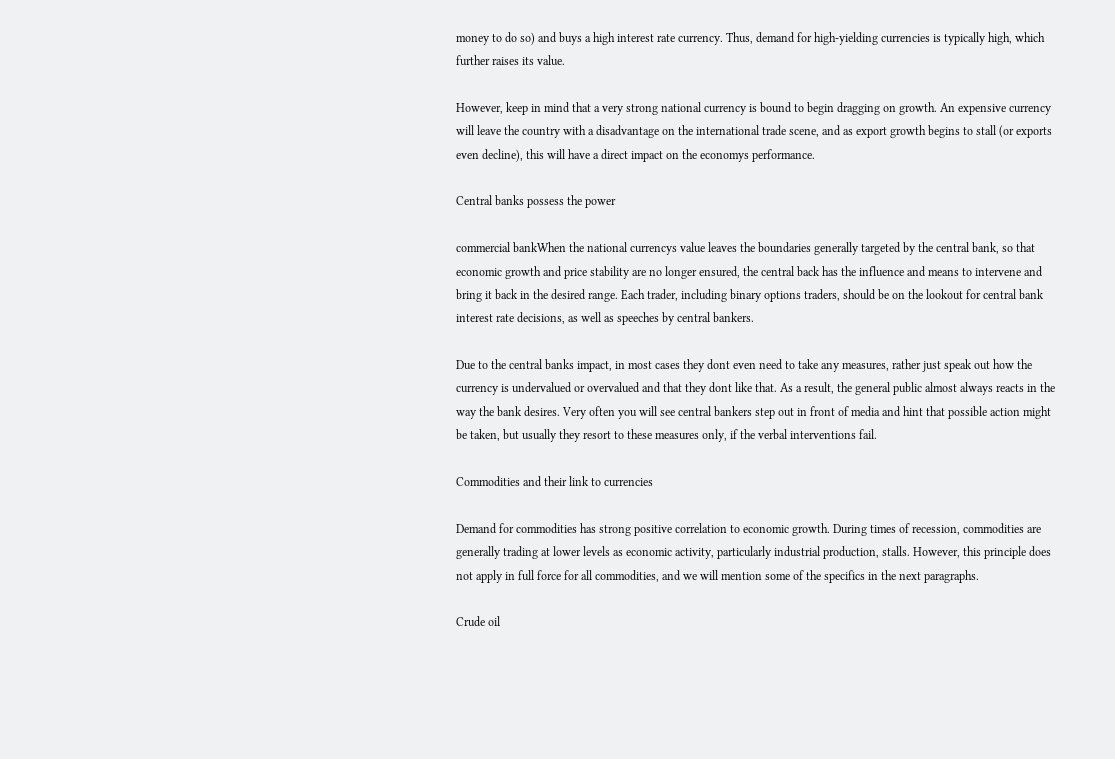money to do so) and buys a high interest rate currency. Thus, demand for high-yielding currencies is typically high, which further raises its value.

However, keep in mind that a very strong national currency is bound to begin dragging on growth. An expensive currency will leave the country with a disadvantage on the international trade scene, and as export growth begins to stall (or exports even decline), this will have a direct impact on the economys performance.

Central banks possess the power

commercial bankWhen the national currencys value leaves the boundaries generally targeted by the central bank, so that economic growth and price stability are no longer ensured, the central back has the influence and means to intervene and bring it back in the desired range. Each trader, including binary options traders, should be on the lookout for central bank interest rate decisions, as well as speeches by central bankers.

Due to the central banks impact, in most cases they dont even need to take any measures, rather just speak out how the currency is undervalued or overvalued and that they dont like that. As a result, the general public almost always reacts in the way the bank desires. Very often you will see central bankers step out in front of media and hint that possible action might be taken, but usually they resort to these measures only, if the verbal interventions fail.

Commodities and their link to currencies

Demand for commodities has strong positive correlation to economic growth. During times of recession, commodities are generally trading at lower levels as economic activity, particularly industrial production, stalls. However, this principle does not apply in full force for all commodities, and we will mention some of the specifics in the next paragraphs.

Crude oil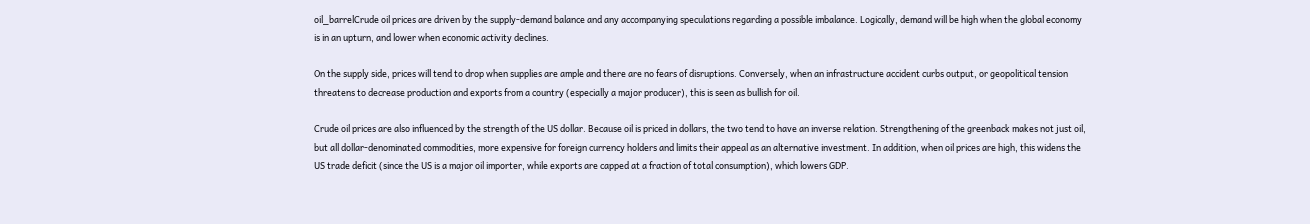oil_barrelCrude oil prices are driven by the supply-demand balance and any accompanying speculations regarding a possible imbalance. Logically, demand will be high when the global economy is in an upturn, and lower when economic activity declines.

On the supply side, prices will tend to drop when supplies are ample and there are no fears of disruptions. Conversely, when an infrastructure accident curbs output, or geopolitical tension threatens to decrease production and exports from a country (especially a major producer), this is seen as bullish for oil.

Crude oil prices are also influenced by the strength of the US dollar. Because oil is priced in dollars, the two tend to have an inverse relation. Strengthening of the greenback makes not just oil, but all dollar-denominated commodities, more expensive for foreign currency holders and limits their appeal as an alternative investment. In addition, when oil prices are high, this widens the US trade deficit (since the US is a major oil importer, while exports are capped at a fraction of total consumption), which lowers GDP.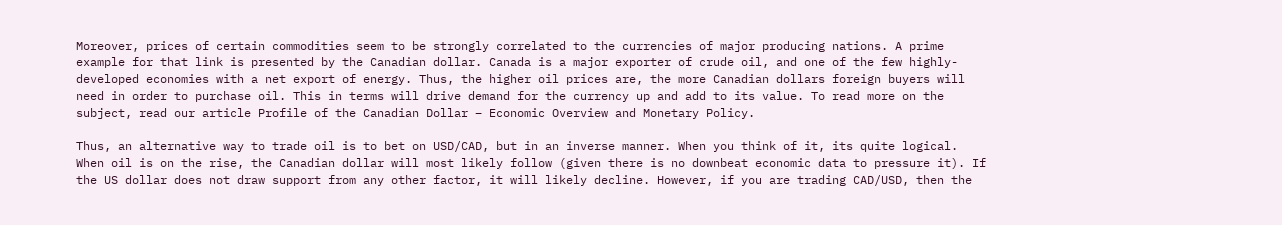Moreover, prices of certain commodities seem to be strongly correlated to the currencies of major producing nations. A prime example for that link is presented by the Canadian dollar. Canada is a major exporter of crude oil, and one of the few highly-developed economies with a net export of energy. Thus, the higher oil prices are, the more Canadian dollars foreign buyers will need in order to purchase oil. This in terms will drive demand for the currency up and add to its value. To read more on the subject, read our article Profile of the Canadian Dollar – Economic Overview and Monetary Policy.

Thus, an alternative way to trade oil is to bet on USD/CAD, but in an inverse manner. When you think of it, its quite logical. When oil is on the rise, the Canadian dollar will most likely follow (given there is no downbeat economic data to pressure it). If the US dollar does not draw support from any other factor, it will likely decline. However, if you are trading CAD/USD, then the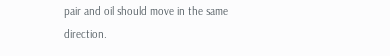pair and oil should move in the same direction.